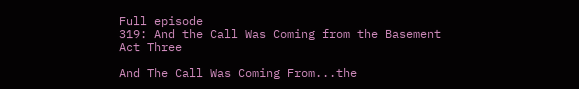Full episode
319: And the Call Was Coming from the Basement
Act Three

And The Call Was Coming From...the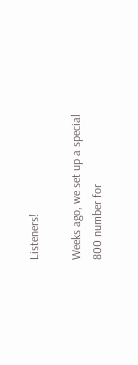Listeners!

Weeks ago, we set up a special 800 number for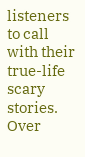listeners to call with their true-life scary stories. Over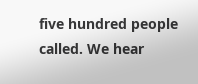five hundred people called. We hear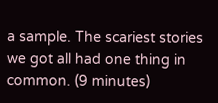a sample. The scariest stories we got all had one thing in common. (9 minutes)